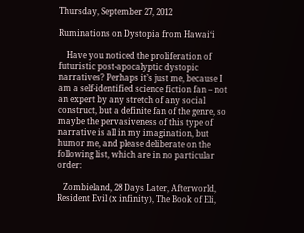Thursday, September 27, 2012

Ruminations on Dystopia from Hawaiʻi

    Have you noticed the proliferation of futuristic post-apocalyptic dystopic narratives? Perhaps it’s just me, because I am a self-identified science fiction fan – not an expert by any stretch of any social construct, but a definite fan of the genre, so maybe the pervasiveness of this type of narrative is all in my imagination, but humor me, and please deliberate on the following list, which are in no particular order:

   Zombieland, 28 Days Later, Afterworld, Resident Evil (x infinity), The Book of Eli,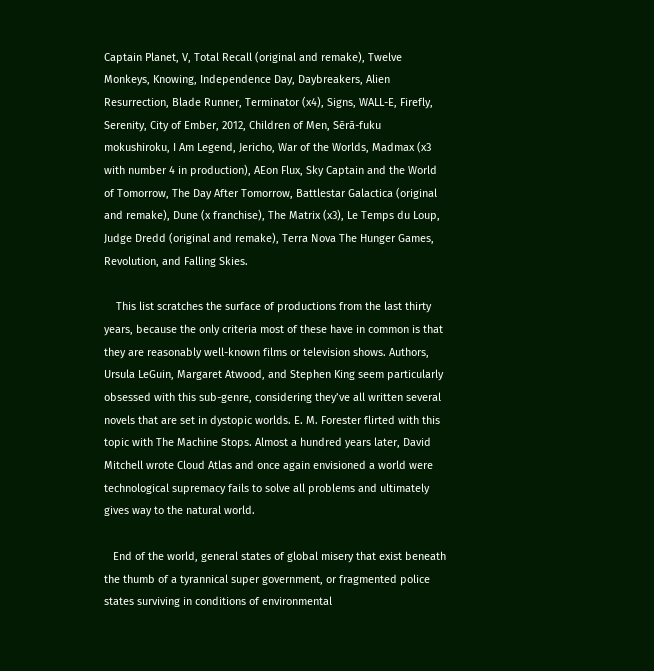Captain Planet, V, Total Recall (original and remake), Twelve Monkeys, Knowing, Independence Day, Daybreakers, Alien Resurrection, Blade Runner, Terminator (x4), Signs, WALL-E, Firefly, Serenity, City of Ember, 2012, Children of Men, Sērā-fuku mokushiroku, I Am Legend, Jericho, War of the Worlds, Madmax (x3 with number 4 in production), AEon Flux, Sky Captain and the World of Tomorrow, The Day After Tomorrow, Battlestar Galactica (original and remake), Dune (x franchise), The Matrix (x3), Le Temps du Loup, Judge Dredd (original and remake), Terra Nova The Hunger Games, Revolution, and Falling Skies.

    This list scratches the surface of productions from the last thirty years, because the only criteria most of these have in common is that they are reasonably well-known films or television shows. Authors, Ursula LeGuin, Margaret Atwood, and Stephen King seem particularly obsessed with this sub-genre, considering they’ve all written several novels that are set in dystopic worlds. E. M. Forester flirted with this topic with The Machine Stops. Almost a hundred years later, David Mitchell wrote Cloud Atlas and once again envisioned a world were technological supremacy fails to solve all problems and ultimately gives way to the natural world.

   End of the world, general states of global misery that exist beneath the thumb of a tyrannical super government, or fragmented police states surviving in conditions of environmental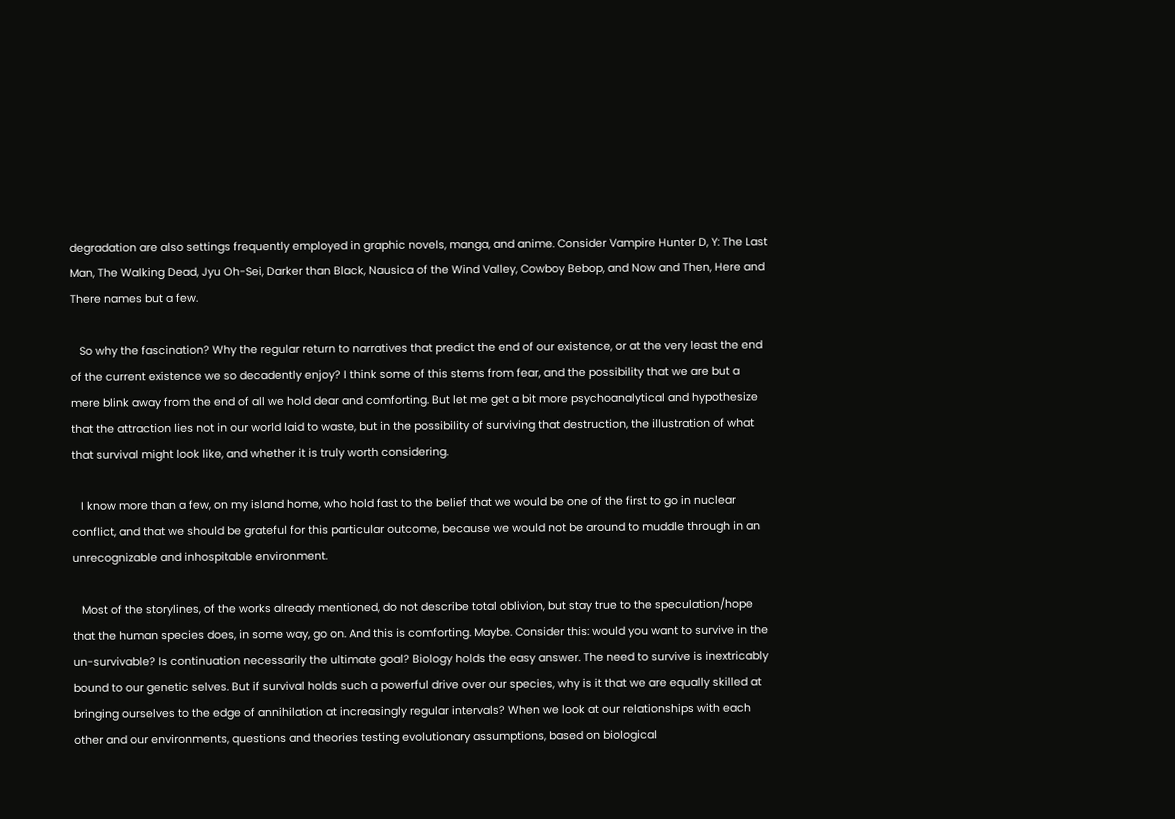degradation are also settings frequently employed in graphic novels, manga, and anime. Consider Vampire Hunter D, Y: The Last Man, The Walking Dead, Jyu Oh-Sei, Darker than Black, Nausica of the Wind Valley, Cowboy Bebop, and Now and Then, Here and There names but a few.

   So why the fascination? Why the regular return to narratives that predict the end of our existence, or at the very least the end of the current existence we so decadently enjoy? I think some of this stems from fear, and the possibility that we are but a mere blink away from the end of all we hold dear and comforting. But let me get a bit more psychoanalytical and hypothesize that the attraction lies not in our world laid to waste, but in the possibility of surviving that destruction, the illustration of what that survival might look like, and whether it is truly worth considering.

   I know more than a few, on my island home, who hold fast to the belief that we would be one of the first to go in nuclear conflict, and that we should be grateful for this particular outcome, because we would not be around to muddle through in an unrecognizable and inhospitable environment.

   Most of the storylines, of the works already mentioned, do not describe total oblivion, but stay true to the speculation/hope that the human species does, in some way, go on. And this is comforting. Maybe. Consider this: would you want to survive in the un-survivable? Is continuation necessarily the ultimate goal? Biology holds the easy answer. The need to survive is inextricably bound to our genetic selves. But if survival holds such a powerful drive over our species, why is it that we are equally skilled at bringing ourselves to the edge of annihilation at increasingly regular intervals? When we look at our relationships with each other and our environments, questions and theories testing evolutionary assumptions, based on biological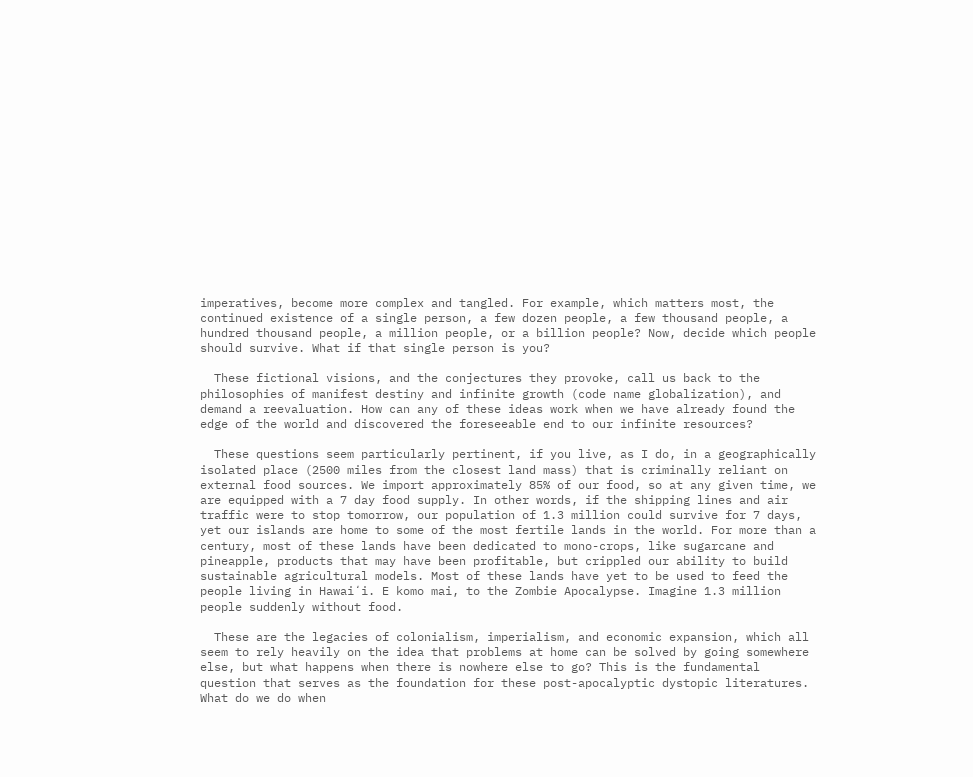imperatives, become more complex and tangled. For example, which matters most, the continued existence of a single person, a few dozen people, a few thousand people, a hundred thousand people, a million people, or a billion people? Now, decide which people should survive. What if that single person is you?

  These fictional visions, and the conjectures they provoke, call us back to the philosophies of manifest destiny and infinite growth (code name globalization), and demand a reevaluation. How can any of these ideas work when we have already found the edge of the world and discovered the foreseeable end to our infinite resources?

  These questions seem particularly pertinent, if you live, as I do, in a geographically isolated place (2500 miles from the closest land mass) that is criminally reliant on external food sources. We import approximately 85% of our food, so at any given time, we are equipped with a 7 day food supply. In other words, if the shipping lines and air traffic were to stop tomorrow, our population of 1.3 million could survive for 7 days, yet our islands are home to some of the most fertile lands in the world. For more than a century, most of these lands have been dedicated to mono-crops, like sugarcane and pineapple, products that may have been profitable, but crippled our ability to build sustainable agricultural models. Most of these lands have yet to be used to feed the people living in Hawaiʻi. E komo mai, to the Zombie Apocalypse. Imagine 1.3 million people suddenly without food.

  These are the legacies of colonialism, imperialism, and economic expansion, which all seem to rely heavily on the idea that problems at home can be solved by going somewhere else, but what happens when there is nowhere else to go? This is the fundamental question that serves as the foundation for these post-apocalyptic dystopic literatures. What do we do when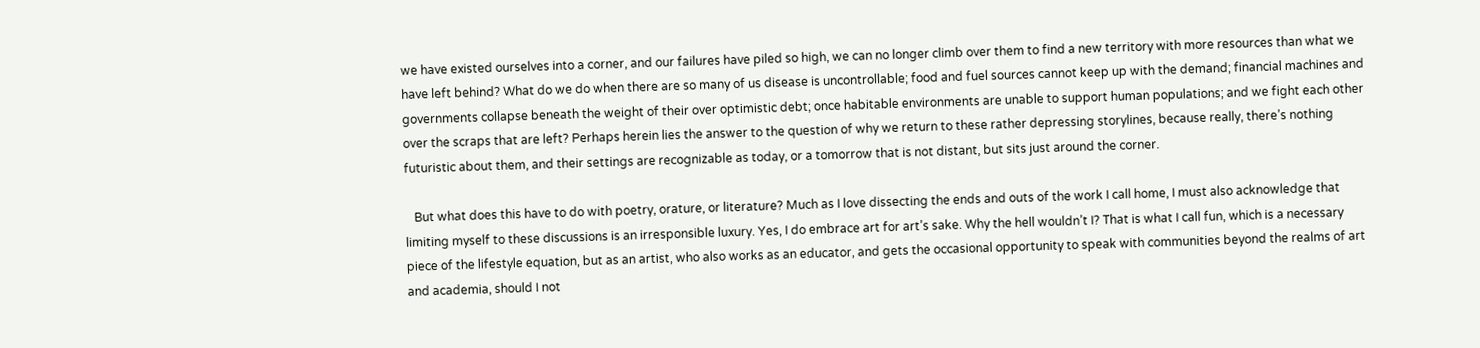we have existed ourselves into a corner, and our failures have piled so high, we can no longer climb over them to find a new territory with more resources than what we have left behind? What do we do when there are so many of us disease is uncontrollable; food and fuel sources cannot keep up with the demand; financial machines and governments collapse beneath the weight of their over optimistic debt; once habitable environments are unable to support human populations; and we fight each other over the scraps that are left? Perhaps herein lies the answer to the question of why we return to these rather depressing storylines, because really, there’s nothing futuristic about them, and their settings are recognizable as today, or a tomorrow that is not distant, but sits just around the corner.

   But what does this have to do with poetry, orature, or literature? Much as I love dissecting the ends and outs of the work I call home, I must also acknowledge that limiting myself to these discussions is an irresponsible luxury. Yes, I do embrace art for art’s sake. Why the hell wouldn’t I? That is what I call fun, which is a necessary piece of the lifestyle equation, but as an artist, who also works as an educator, and gets the occasional opportunity to speak with communities beyond the realms of art and academia, should I not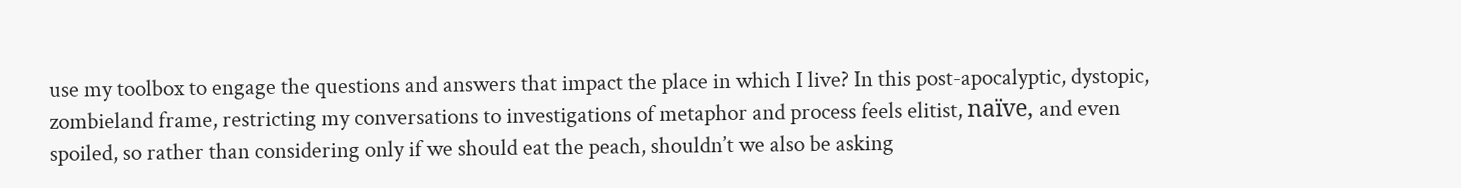use my toolbox to engage the questions and answers that impact the place in which I live? In this post-apocalyptic, dystopic, zombieland frame, restricting my conversations to investigations of metaphor and process feels elitist, naïve, and even spoiled, so rather than considering only if we should eat the peach, shouldn’t we also be asking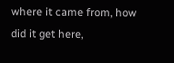where it came from, how did it get here,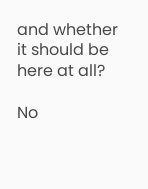and whether it should be here at all?

No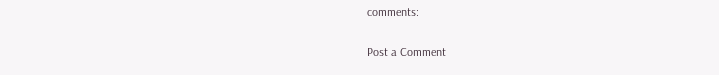comments:

Post a Comment